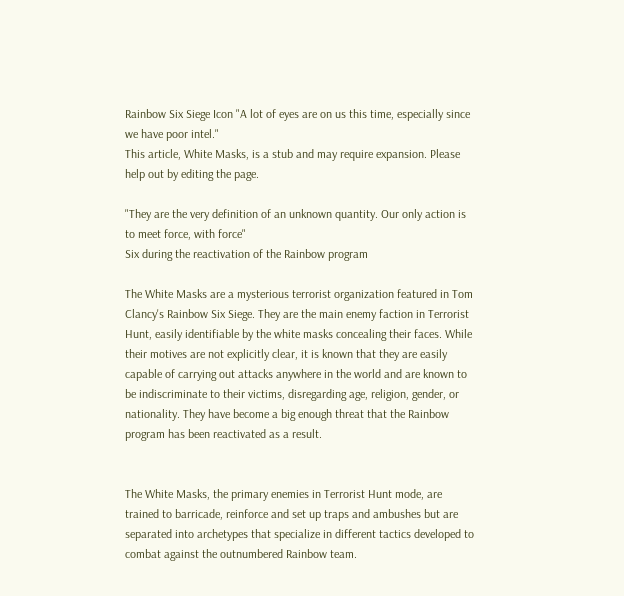Rainbow Six Siege Icon "A lot of eyes are on us this time, especially since we have poor intel."
This article, White Masks, is a stub and may require expansion. Please help out by editing the page.

"They are the very definition of an unknown quantity. Our only action is to meet force, with force"
Six during the reactivation of the Rainbow program

The White Masks are a mysterious terrorist organization featured in Tom Clancy's Rainbow Six Siege. They are the main enemy faction in Terrorist Hunt, easily identifiable by the white masks concealing their faces. While their motives are not explicitly clear, it is known that they are easily capable of carrying out attacks anywhere in the world and are known to be indiscriminate to their victims, disregarding age, religion, gender, or nationality. They have become a big enough threat that the Rainbow program has been reactivated as a result.


The White Masks, the primary enemies in Terrorist Hunt mode, are trained to barricade, reinforce and set up traps and ambushes but are separated into archetypes that specialize in different tactics developed to combat against the outnumbered Rainbow team.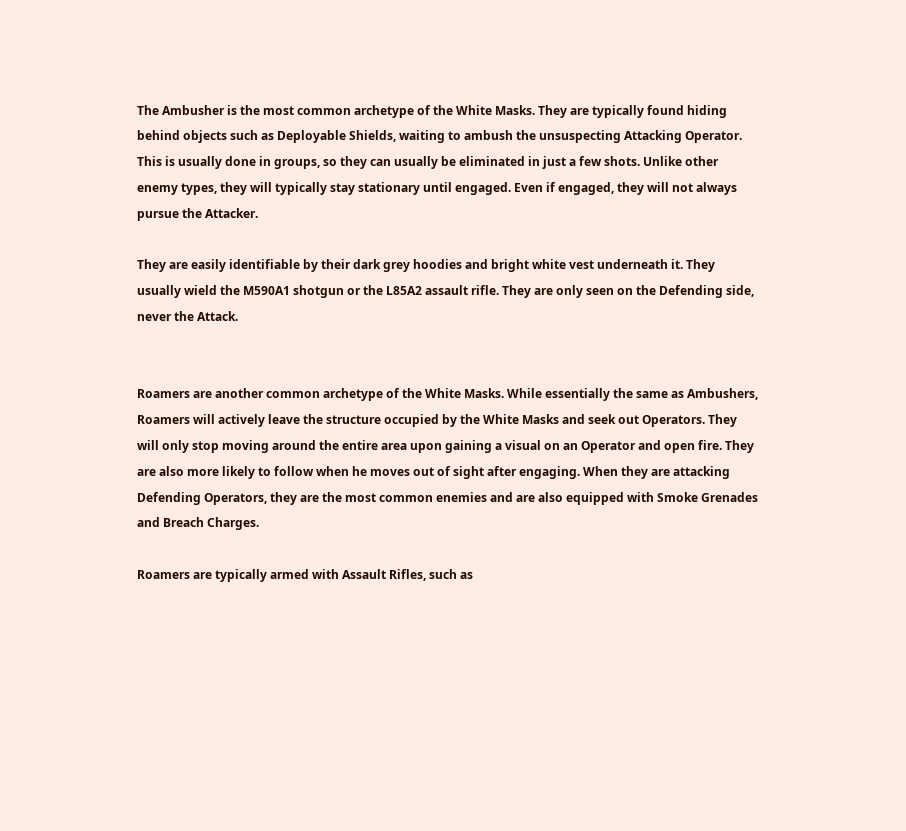The Ambusher is the most common archetype of the White Masks. They are typically found hiding behind objects such as Deployable Shields, waiting to ambush the unsuspecting Attacking Operator. This is usually done in groups, so they can usually be eliminated in just a few shots. Unlike other enemy types, they will typically stay stationary until engaged. Even if engaged, they will not always pursue the Attacker.

They are easily identifiable by their dark grey hoodies and bright white vest underneath it. They usually wield the M590A1 shotgun or the L85A2 assault rifle. They are only seen on the Defending side, never the Attack.


Roamers are another common archetype of the White Masks. While essentially the same as Ambushers, Roamers will actively leave the structure occupied by the White Masks and seek out Operators. They will only stop moving around the entire area upon gaining a visual on an Operator and open fire. They are also more likely to follow when he moves out of sight after engaging. When they are attacking Defending Operators, they are the most common enemies and are also equipped with Smoke Grenades and Breach Charges.

Roamers are typically armed with Assault Rifles, such as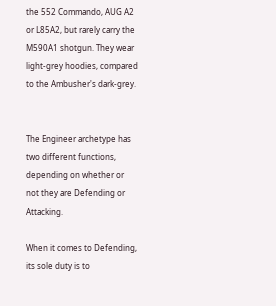the 552 Commando, AUG A2 or L85A2, but rarely carry the M590A1 shotgun. They wear light-grey hoodies, compared to the Ambusher's dark-grey.


The Engineer archetype has two different functions, depending on whether or not they are Defending or Attacking.

When it comes to Defending, its sole duty is to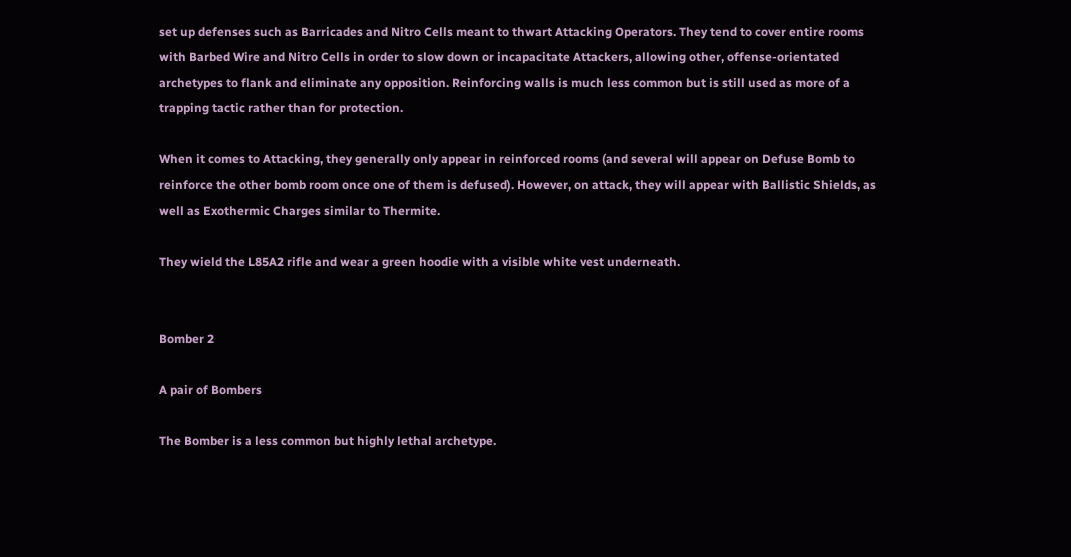set up defenses such as Barricades and Nitro Cells meant to thwart Attacking Operators. They tend to cover entire rooms with Barbed Wire and Nitro Cells in order to slow down or incapacitate Attackers, allowing other, offense-orientated archetypes to flank and eliminate any opposition. Reinforcing walls is much less common but is still used as more of a trapping tactic rather than for protection.

When it comes to Attacking, they generally only appear in reinforced rooms (and several will appear on Defuse Bomb to reinforce the other bomb room once one of them is defused). However, on attack, they will appear with Ballistic Shields, as well as Exothermic Charges similar to Thermite.

They wield the L85A2 rifle and wear a green hoodie with a visible white vest underneath.


Bomber 2

A pair of Bombers

The Bomber is a less common but highly lethal archetype.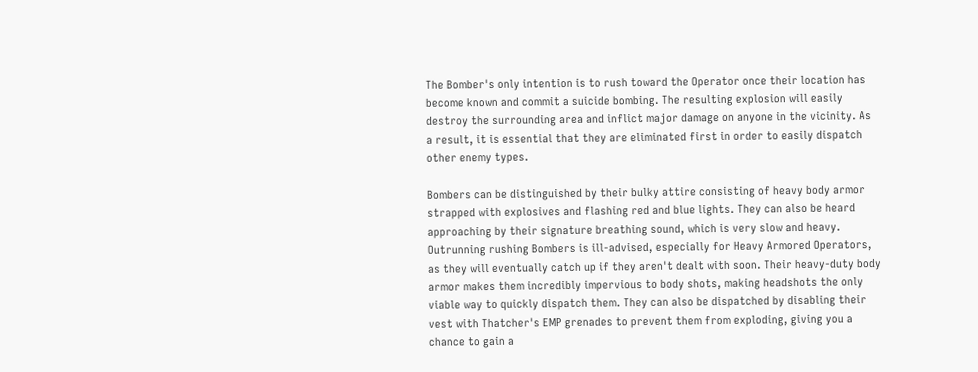The Bomber's only intention is to rush toward the Operator once their location has become known and commit a suicide bombing. The resulting explosion will easily destroy the surrounding area and inflict major damage on anyone in the vicinity. As a result, it is essential that they are eliminated first in order to easily dispatch other enemy types.

Bombers can be distinguished by their bulky attire consisting of heavy body armor strapped with explosives and flashing red and blue lights. They can also be heard approaching by their signature breathing sound, which is very slow and heavy. Outrunning rushing Bombers is ill-advised, especially for Heavy Armored Operators, as they will eventually catch up if they aren't dealt with soon. Their heavy-duty body armor makes them incredibly impervious to body shots, making headshots the only viable way to quickly dispatch them. They can also be dispatched by disabling their vest with Thatcher's EMP grenades to prevent them from exploding, giving you a chance to gain a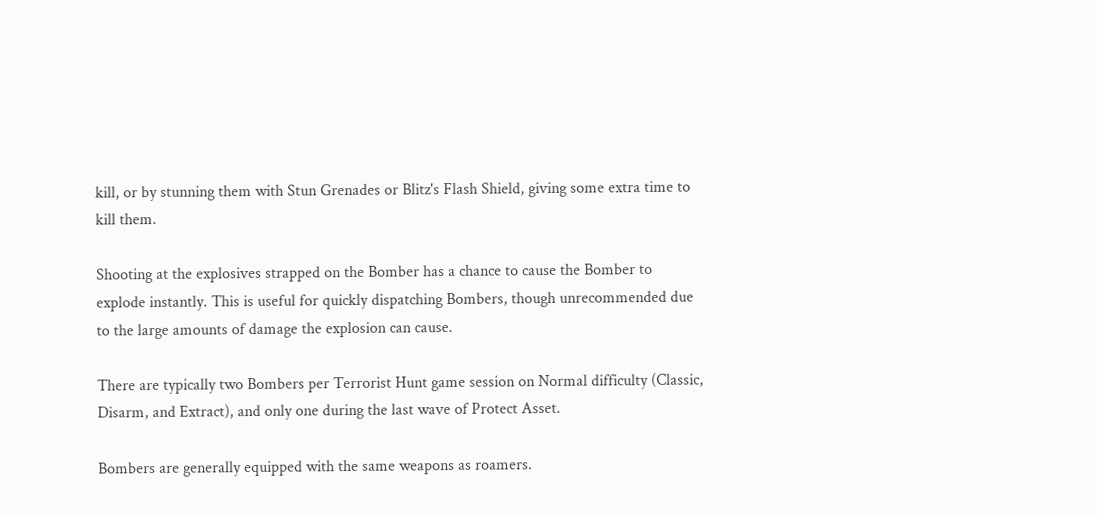kill, or by stunning them with Stun Grenades or Blitz's Flash Shield, giving some extra time to kill them.

Shooting at the explosives strapped on the Bomber has a chance to cause the Bomber to explode instantly. This is useful for quickly dispatching Bombers, though unrecommended due to the large amounts of damage the explosion can cause.

There are typically two Bombers per Terrorist Hunt game session on Normal difficulty (Classic, Disarm, and Extract), and only one during the last wave of Protect Asset.

Bombers are generally equipped with the same weapons as roamers.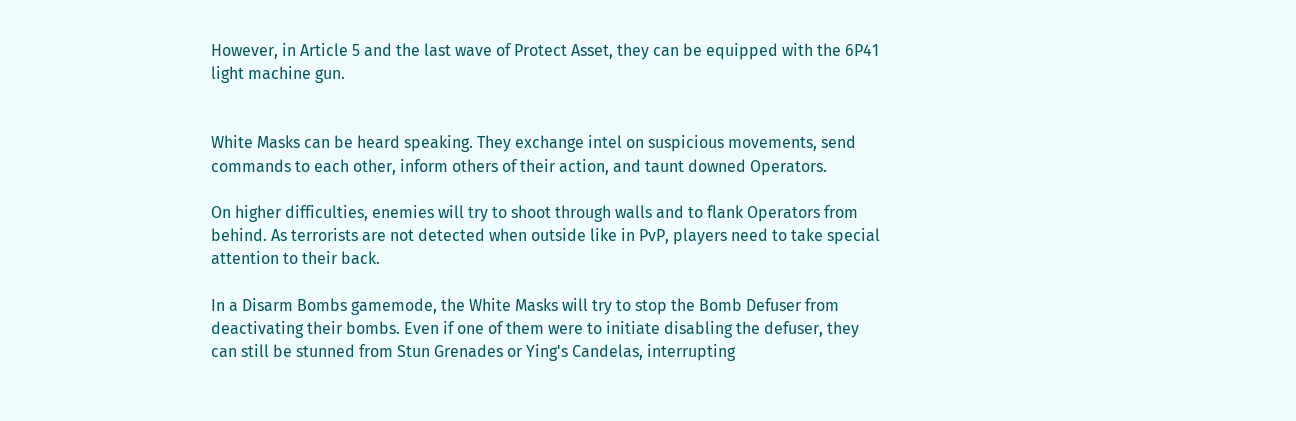However, in Article 5 and the last wave of Protect Asset, they can be equipped with the 6P41 light machine gun.


White Masks can be heard speaking. They exchange intel on suspicious movements, send commands to each other, inform others of their action, and taunt downed Operators.

On higher difficulties, enemies will try to shoot through walls and to flank Operators from behind. As terrorists are not detected when outside like in PvP, players need to take special attention to their back.

In a Disarm Bombs gamemode, the White Masks will try to stop the Bomb Defuser from deactivating their bombs. Even if one of them were to initiate disabling the defuser, they can still be stunned from Stun Grenades or Ying's Candelas, interrupting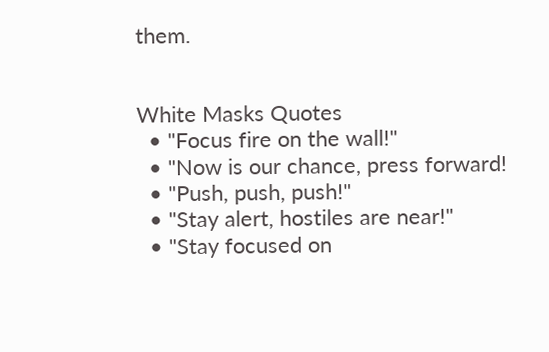them.


White Masks Quotes
  • "Focus fire on the wall!"
  • "Now is our chance, press forward!
  • "Push, push, push!"
  • "Stay alert, hostiles are near!"
  • "Stay focused on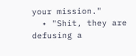your mission."
  • "Shit, they are defusing a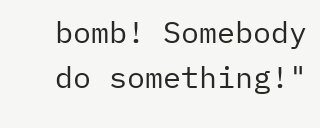bomb! Somebody do something!"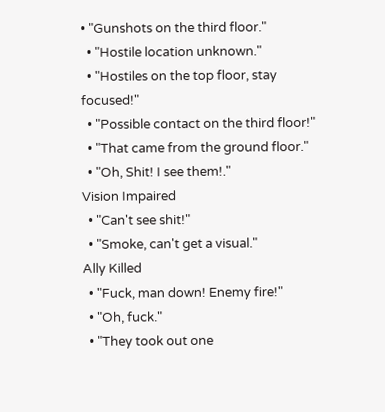• "Gunshots on the third floor."
  • "Hostile location unknown."
  • "Hostiles on the top floor, stay focused!"
  • "Possible contact on the third floor!"
  • "That came from the ground floor."
  • "Oh, Shit! I see them!."
Vision Impaired
  • "Can't see shit!"
  • "Smoke, can't get a visual."
Ally Killed
  • "Fuck, man down! Enemy fire!"
  • "Oh, fuck."
  • "They took out one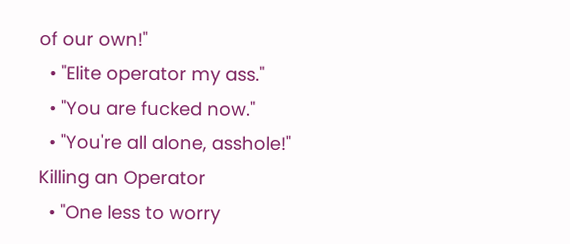of our own!"
  • "Elite operator my ass."
  • "You are fucked now."
  • "You're all alone, asshole!"
Killing an Operator
  • "One less to worry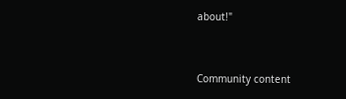about!"


Community content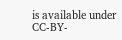is available under CC-BY-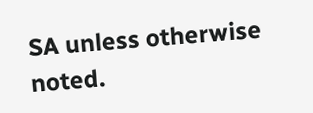SA unless otherwise noted.